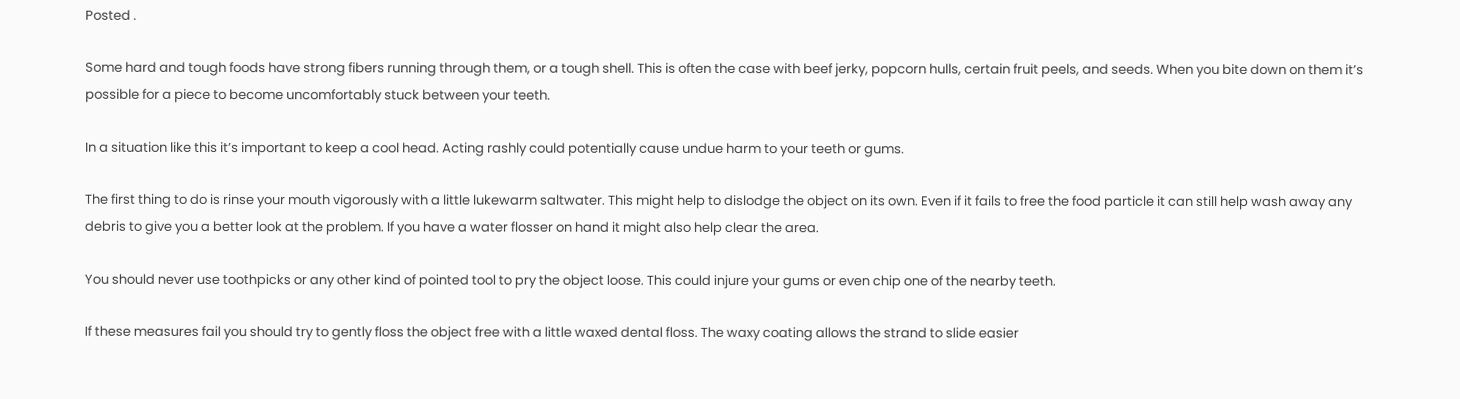Posted .

Some hard and tough foods have strong fibers running through them, or a tough shell. This is often the case with beef jerky, popcorn hulls, certain fruit peels, and seeds. When you bite down on them it’s possible for a piece to become uncomfortably stuck between your teeth.

In a situation like this it’s important to keep a cool head. Acting rashly could potentially cause undue harm to your teeth or gums.

The first thing to do is rinse your mouth vigorously with a little lukewarm saltwater. This might help to dislodge the object on its own. Even if it fails to free the food particle it can still help wash away any debris to give you a better look at the problem. If you have a water flosser on hand it might also help clear the area.

You should never use toothpicks or any other kind of pointed tool to pry the object loose. This could injure your gums or even chip one of the nearby teeth.

If these measures fail you should try to gently floss the object free with a little waxed dental floss. The waxy coating allows the strand to slide easier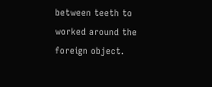between teeth to worked around the foreign object.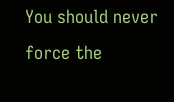You should never force the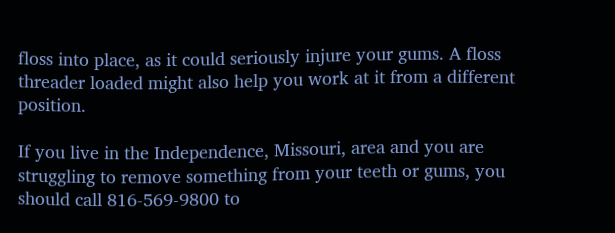floss into place, as it could seriously injure your gums. A floss threader loaded might also help you work at it from a different position.

If you live in the Independence, Missouri, area and you are struggling to remove something from your teeth or gums, you should call 816-569-9800 to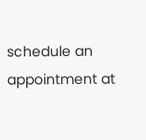schedule an appointment at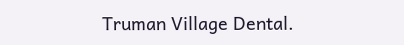Truman Village Dental.